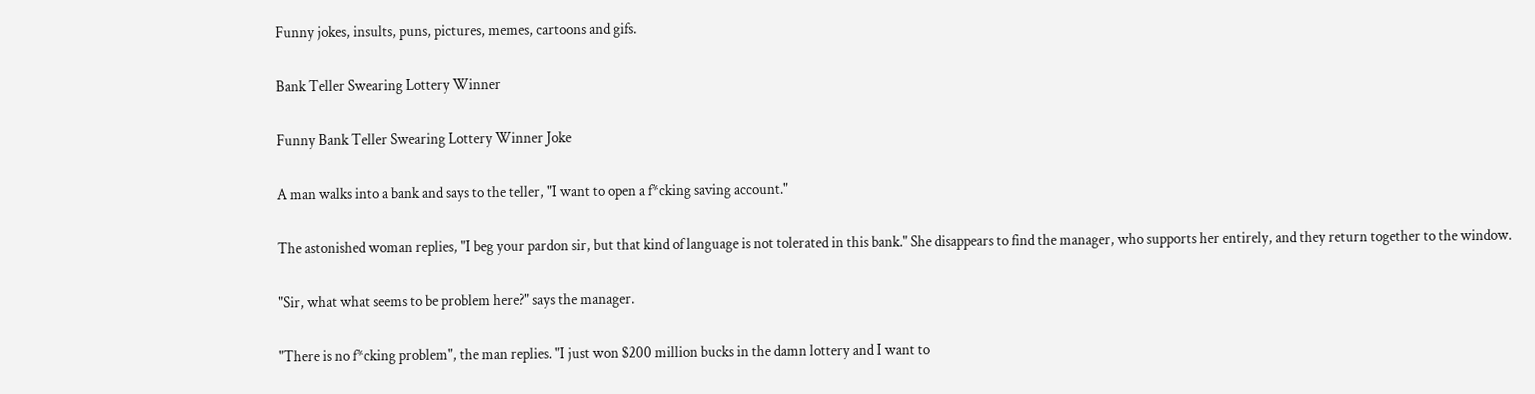Funny jokes, insults, puns, pictures, memes, cartoons and gifs.

Bank Teller Swearing Lottery Winner

Funny Bank Teller Swearing Lottery Winner Joke

A man walks into a bank and says to the teller, "I want to open a f*cking saving account."

The astonished woman replies, "I beg your pardon sir, but that kind of language is not tolerated in this bank." She disappears to find the manager, who supports her entirely, and they return together to the window.

"Sir, what what seems to be problem here?" says the manager.

"There is no f*cking problem", the man replies. "I just won $200 million bucks in the damn lottery and I want to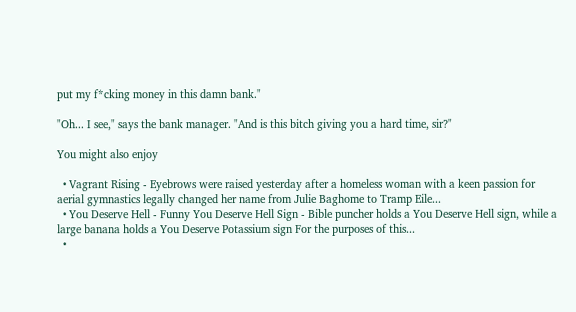put my f*cking money in this damn bank."

"Oh... I see," says the bank manager. "And is this bitch giving you a hard time, sir?"

You might also enjoy

  • Vagrant Rising - Eyebrows were raised yesterday after a homeless woman with a keen passion for aerial gymnastics legally changed her name from Julie Baghome to Tramp Eile...
  • You Deserve Hell - Funny You Deserve Hell Sign - Bible puncher holds a You Deserve Hell sign, while a large banana holds a You Deserve Potassium sign For the purposes of this...
  •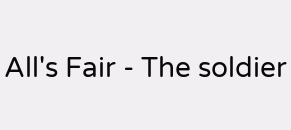All's Fair - The soldier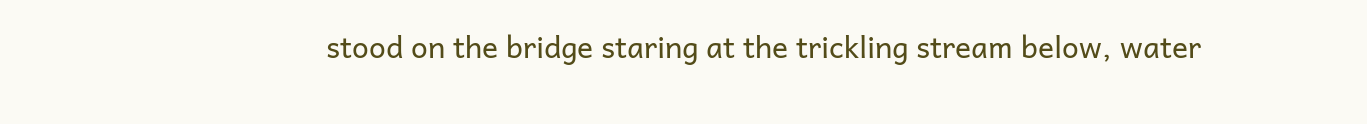stood on the bridge staring at the trickling stream below, water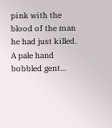pink with the blood of the man he had just killed. A pale hand bobbled gent...